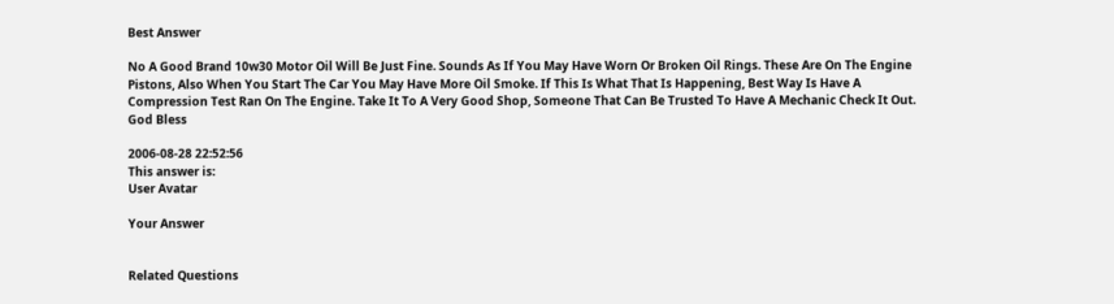Best Answer

No A Good Brand 10w30 Motor Oil Will Be Just Fine. Sounds As If You May Have Worn Or Broken Oil Rings. These Are On The Engine Pistons, Also When You Start The Car You May Have More Oil Smoke. If This Is What That Is Happening, Best Way Is Have A Compression Test Ran On The Engine. Take It To A Very Good Shop, Someone That Can Be Trusted To Have A Mechanic Check It Out. God Bless

2006-08-28 22:52:56
This answer is:
User Avatar

Your Answer


Related Questions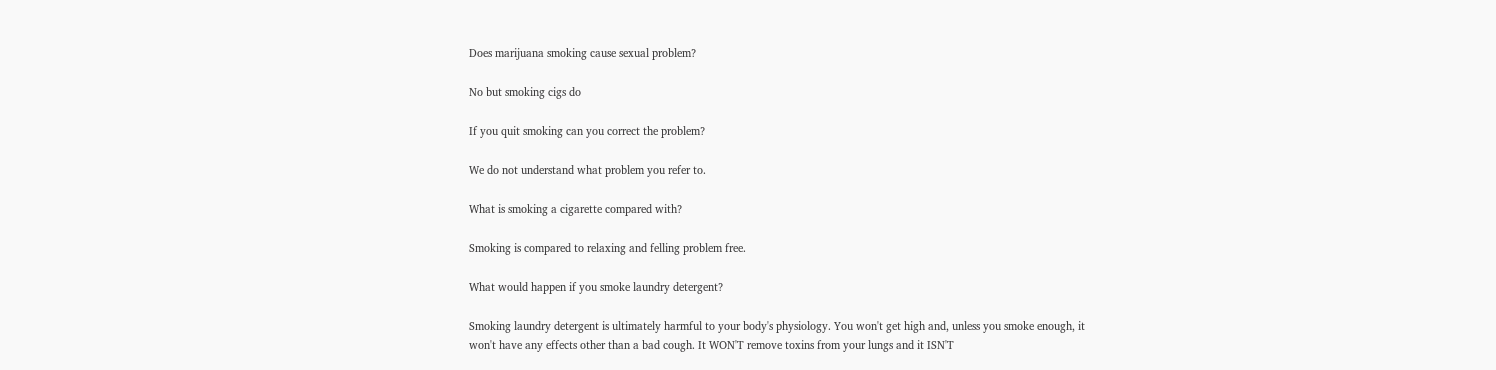Does marijuana smoking cause sexual problem?

No but smoking cigs do

If you quit smoking can you correct the problem?

We do not understand what problem you refer to.

What is smoking a cigarette compared with?

Smoking is compared to relaxing and felling problem free.

What would happen if you smoke laundry detergent?

Smoking laundry detergent is ultimately harmful to your body's physiology. You won't get high and, unless you smoke enough, it won't have any effects other than a bad cough. It WON'T remove toxins from your lungs and it ISN'T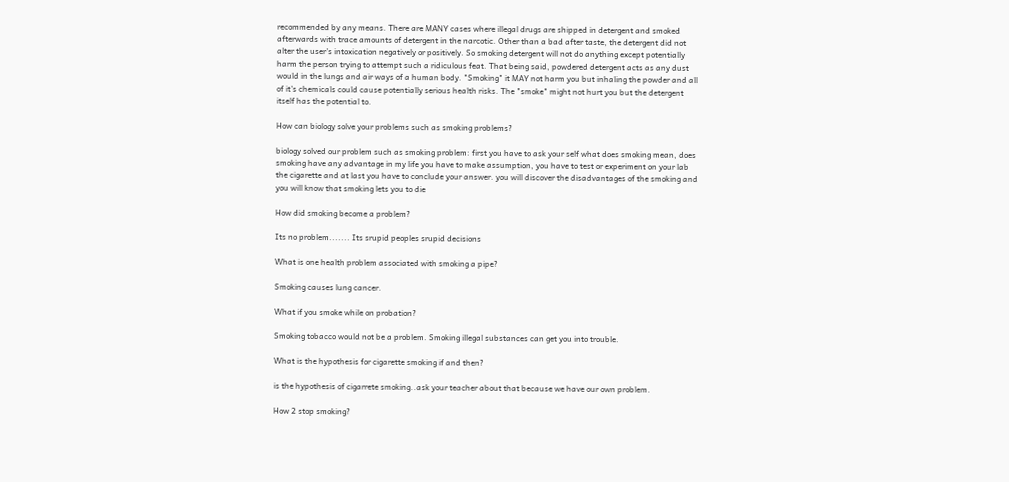recommended by any means. There are MANY cases where illegal drugs are shipped in detergent and smoked afterwards with trace amounts of detergent in the narcotic. Other than a bad after taste, the detergent did not alter the user's intoxication negatively or positively. So smoking detergent will not do anything except potentially harm the person trying to attempt such a ridiculous feat. That being said, powdered detergent acts as any dust would in the lungs and air ways of a human body. "Smoking" it MAY not harm you but inhaling the powder and all of it's chemicals could cause potentially serious health risks. The "smoke" might not hurt you but the detergent itself has the potential to.

How can biology solve your problems such as smoking problems?

biology solved our problem such as smoking problem: first you have to ask your self what does smoking mean, does smoking have any advantage in my life you have to make assumption, you have to test or experiment on your lab the cigarette and at last you have to conclude your answer. you will discover the disadvantages of the smoking and you will know that smoking lets you to die

How did smoking become a problem?

Its no problem....... Its srupid peoples srupid decisions

What is one health problem associated with smoking a pipe?

Smoking causes lung cancer.

What if you smoke while on probation?

Smoking tobacco would not be a problem. Smoking illegal substances can get you into trouble.

What is the hypothesis for cigarette smoking if and then?

is the hypothesis of cigarrete smoking..ask your teacher about that because we have our own problem.

How 2 stop smoking?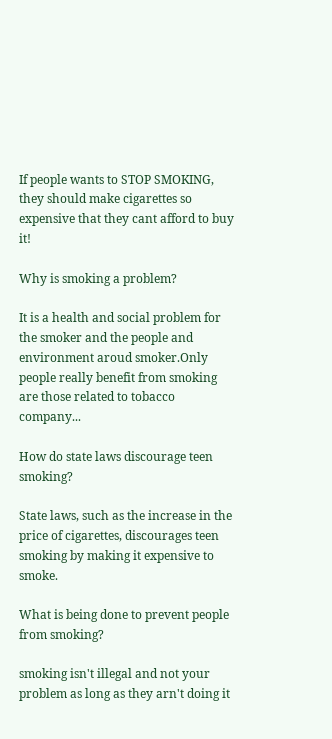If people wants to STOP SMOKING, they should make cigarettes so expensive that they cant afford to buy it!

Why is smoking a problem?

It is a health and social problem for the smoker and the people and environment aroud smoker.Only people really benefit from smoking are those related to tobacco company...

How do state laws discourage teen smoking?

State laws, such as the increase in the price of cigarettes, discourages teen smoking by making it expensive to smoke.

What is being done to prevent people from smoking?

smoking isn't illegal and not your problem as long as they arn't doing it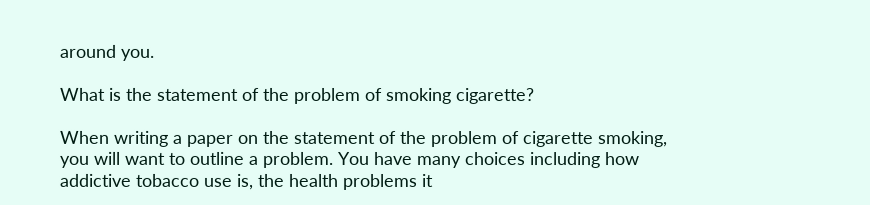around you.

What is the statement of the problem of smoking cigarette?

When writing a paper on the statement of the problem of cigarette smoking, you will want to outline a problem. You have many choices including how addictive tobacco use is, the health problems it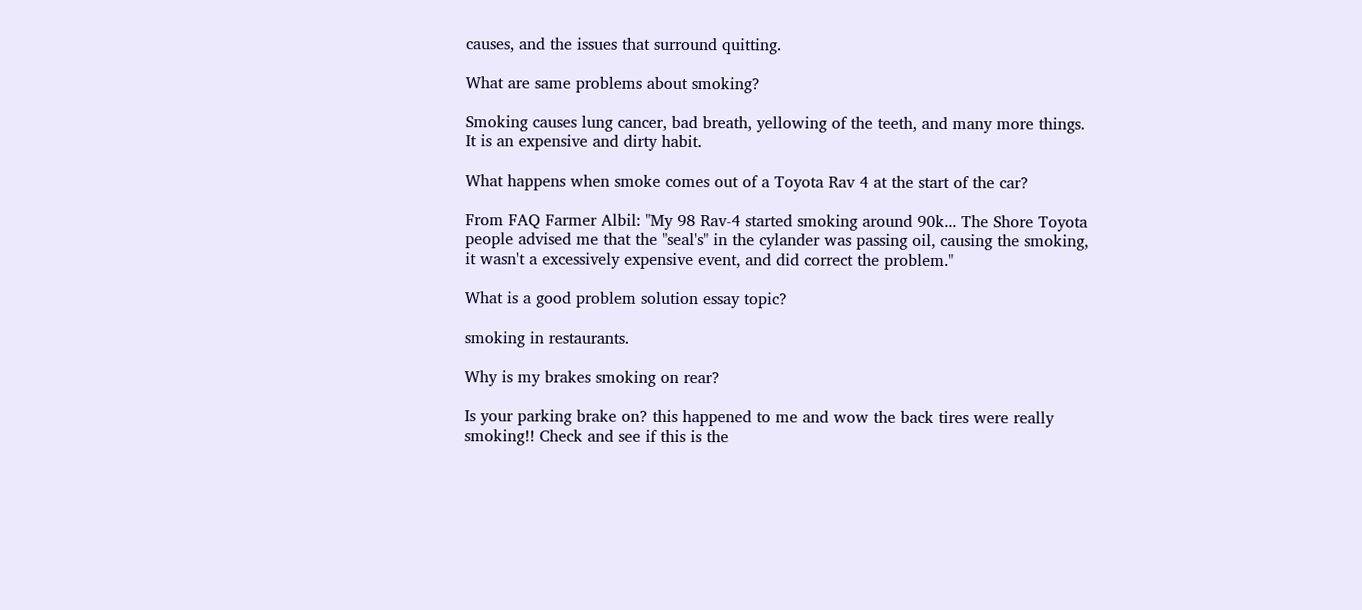causes, and the issues that surround quitting.

What are same problems about smoking?

Smoking causes lung cancer, bad breath, yellowing of the teeth, and many more things. It is an expensive and dirty habit.

What happens when smoke comes out of a Toyota Rav 4 at the start of the car?

From FAQ Farmer Albil: "My 98 Rav-4 started smoking around 90k... The Shore Toyota people advised me that the "seal's" in the cylander was passing oil, causing the smoking, it wasn't a excessively expensive event, and did correct the problem."

What is a good problem solution essay topic?

smoking in restaurants.

Why is my brakes smoking on rear?

Is your parking brake on? this happened to me and wow the back tires were really smoking!! Check and see if this is the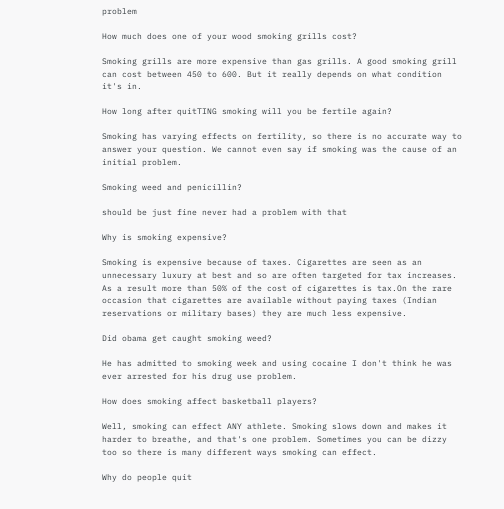problem

How much does one of your wood smoking grills cost?

Smoking grills are more expensive than gas grills. A good smoking grill can cost between 450 to 600. But it really depends on what condition it's in.

How long after quitTING smoking will you be fertile again?

Smoking has varying effects on fertility, so there is no accurate way to answer your question. We cannot even say if smoking was the cause of an initial problem.

Smoking weed and penicillin?

should be just fine never had a problem with that

Why is smoking expensive?

Smoking is expensive because of taxes. Cigarettes are seen as an unnecessary luxury at best and so are often targeted for tax increases. As a result more than 50% of the cost of cigarettes is tax.On the rare occasion that cigarettes are available without paying taxes (Indian reservations or military bases) they are much less expensive.

Did obama get caught smoking weed?

He has admitted to smoking week and using cocaine I don't think he was ever arrested for his drug use problem.

How does smoking affect basketball players?

Well, smoking can effect ANY athlete. Smoking slows down and makes it harder to breathe, and that's one problem. Sometimes you can be dizzy too so there is many different ways smoking can effect.

Why do people quit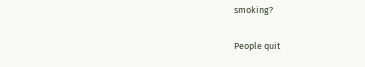smoking?

People quit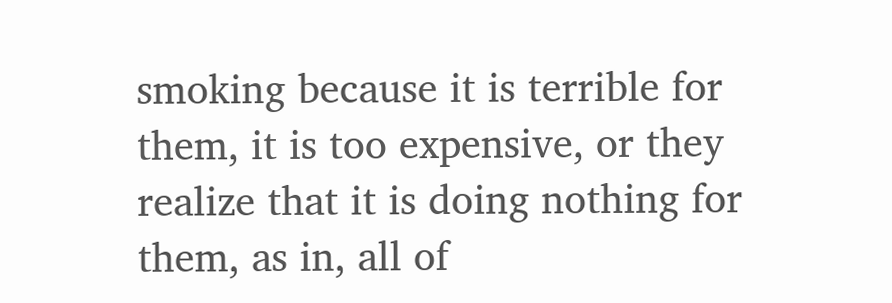smoking because it is terrible for them, it is too expensive, or they realize that it is doing nothing for them, as in, all of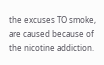the excuses TO smoke, are caused because of the nicotine addiction.